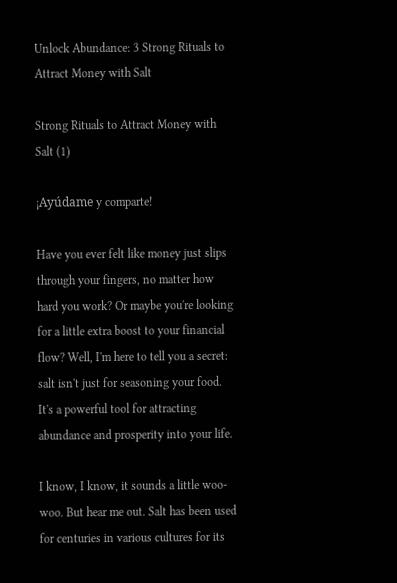Unlock Abundance: 3 Strong Rituals to Attract Money with Salt

Strong Rituals to Attract Money with Salt (1)

¡Ayúdame y comparte!

Have you ever felt like money just slips through your fingers, no matter how hard you work? Or maybe you're looking for a little extra boost to your financial flow? Well, I'm here to tell you a secret: salt isn't just for seasoning your food. It's a powerful tool for attracting abundance and prosperity into your life.

I know, I know, it sounds a little woo-woo. But hear me out. Salt has been used for centuries in various cultures for its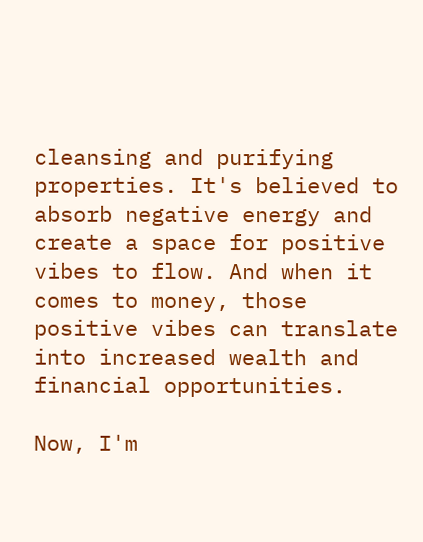cleansing and purifying properties. It's believed to absorb negative energy and create a space for positive vibes to flow. And when it comes to money, those positive vibes can translate into increased wealth and financial opportunities.

Now, I'm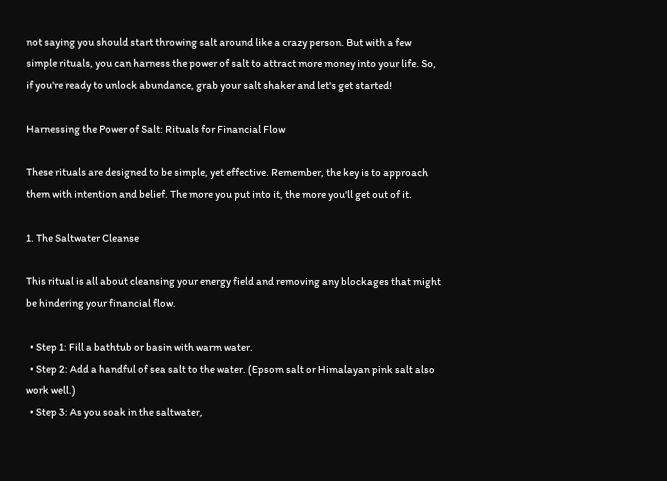not saying you should start throwing salt around like a crazy person. But with a few simple rituals, you can harness the power of salt to attract more money into your life. So, if you're ready to unlock abundance, grab your salt shaker and let's get started!

Harnessing the Power of Salt: Rituals for Financial Flow

These rituals are designed to be simple, yet effective. Remember, the key is to approach them with intention and belief. The more you put into it, the more you'll get out of it.

1. The Saltwater Cleanse

This ritual is all about cleansing your energy field and removing any blockages that might be hindering your financial flow.

  • Step 1: Fill a bathtub or basin with warm water.
  • Step 2: Add a handful of sea salt to the water. (Epsom salt or Himalayan pink salt also work well.)
  • Step 3: As you soak in the saltwater,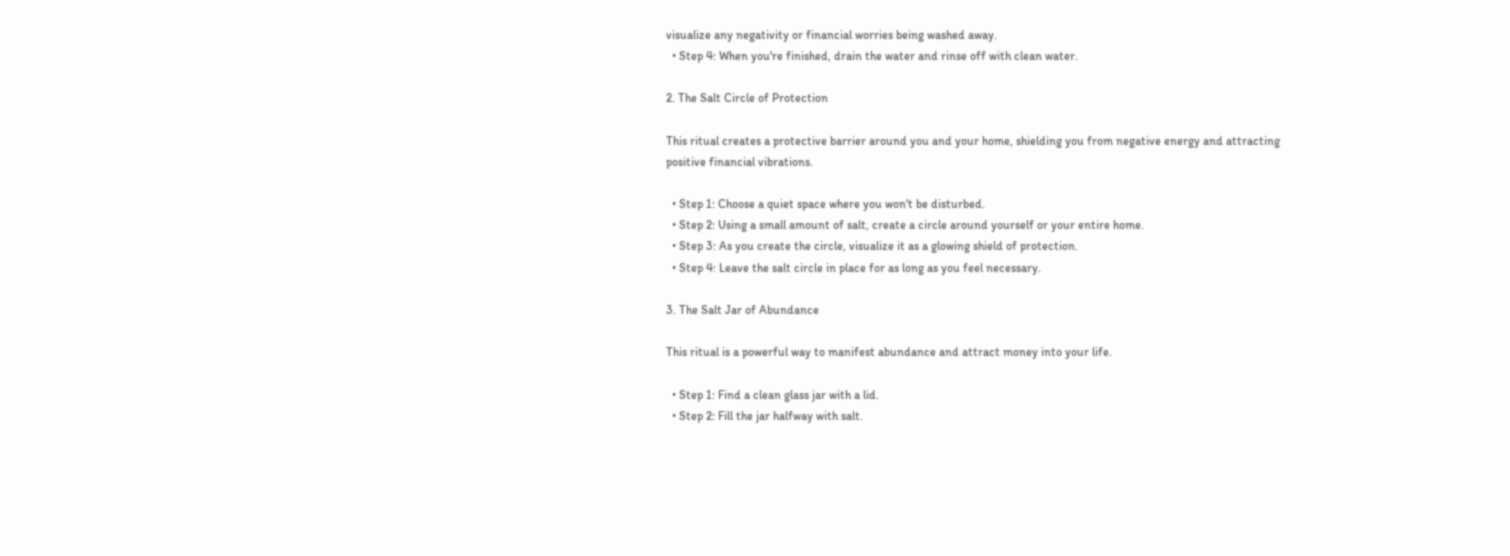visualize any negativity or financial worries being washed away.
  • Step 4: When you're finished, drain the water and rinse off with clean water.

2. The Salt Circle of Protection

This ritual creates a protective barrier around you and your home, shielding you from negative energy and attracting positive financial vibrations.

  • Step 1: Choose a quiet space where you won't be disturbed.
  • Step 2: Using a small amount of salt, create a circle around yourself or your entire home.
  • Step 3: As you create the circle, visualize it as a glowing shield of protection.
  • Step 4: Leave the salt circle in place for as long as you feel necessary.

3. The Salt Jar of Abundance

This ritual is a powerful way to manifest abundance and attract money into your life.

  • Step 1: Find a clean glass jar with a lid.
  • Step 2: Fill the jar halfway with salt.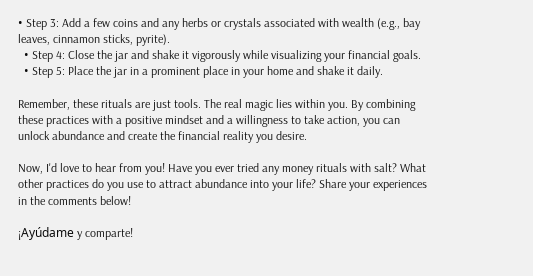• Step 3: Add a few coins and any herbs or crystals associated with wealth (e.g., bay leaves, cinnamon sticks, pyrite).
  • Step 4: Close the jar and shake it vigorously while visualizing your financial goals.
  • Step 5: Place the jar in a prominent place in your home and shake it daily.

Remember, these rituals are just tools. The real magic lies within you. By combining these practices with a positive mindset and a willingness to take action, you can unlock abundance and create the financial reality you desire.

Now, I'd love to hear from you! Have you ever tried any money rituals with salt? What other practices do you use to attract abundance into your life? Share your experiences in the comments below!

¡Ayúdame y comparte!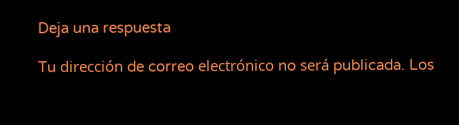Deja una respuesta

Tu dirección de correo electrónico no será publicada. Los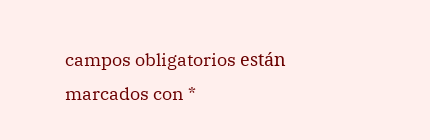campos obligatorios están marcados con *